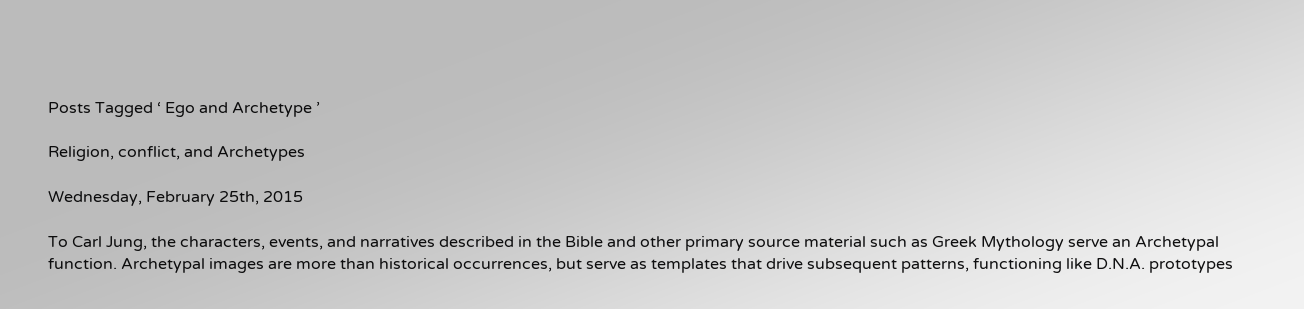Posts Tagged ‘ Ego and Archetype ’

Religion, conflict, and Archetypes

Wednesday, February 25th, 2015

To Carl Jung, the characters, events, and narratives described in the Bible and other primary source material such as Greek Mythology serve an Archetypal function. Archetypal images are more than historical occurrences, but serve as templates that drive subsequent patterns, functioning like D.N.A. prototypes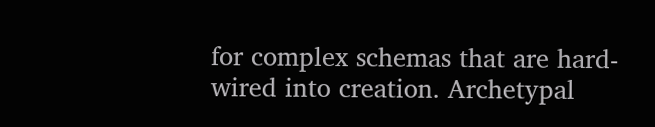for complex schemas that are hard-wired into creation. Archetypal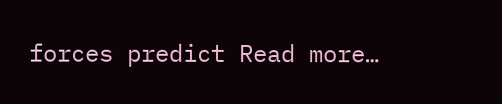forces predict Read more…